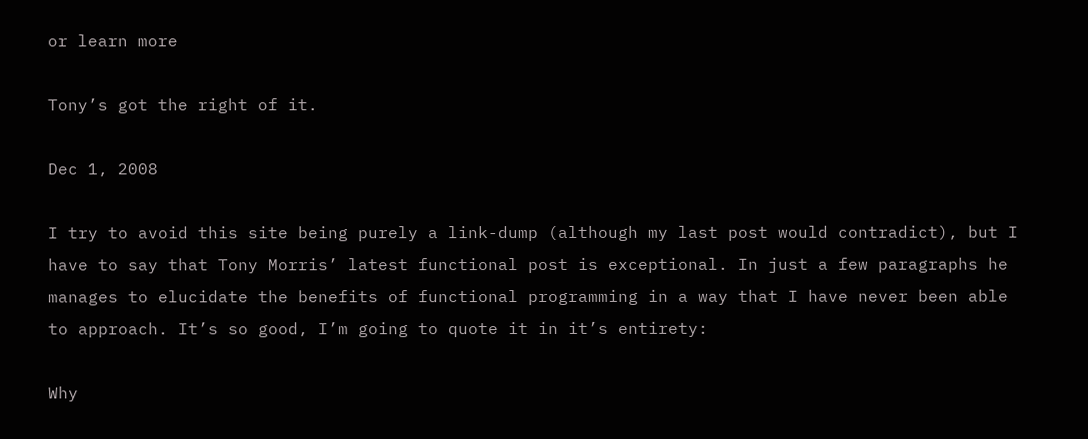or learn more

Tony’s got the right of it.

Dec 1, 2008

I try to avoid this site being purely a link-dump (although my last post would contradict), but I have to say that Tony Morris’ latest functional post is exceptional. In just a few paragraphs he manages to elucidate the benefits of functional programming in a way that I have never been able to approach. It’s so good, I’m going to quote it in it’s entirety:

Why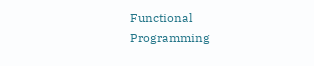Functional Programming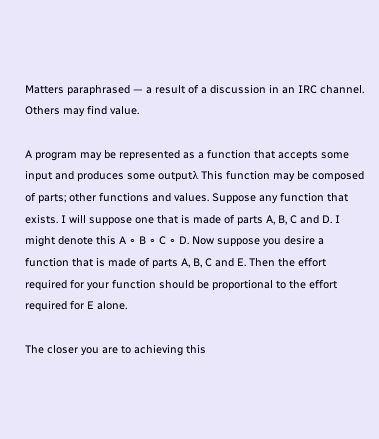Matters paraphrased — a result of a discussion in an IRC channel. Others may find value.

A program may be represented as a function that accepts some input and produces some outputλ This function may be composed of parts; other functions and values. Suppose any function that exists. I will suppose one that is made of parts A, B, C and D. I might denote this A ∘ B ∘ C ∘ D. Now suppose you desire a function that is made of parts A, B, C and E. Then the effort required for your function should be proportional to the effort required for E alone.

The closer you are to achieving this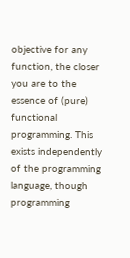objective for any function, the closer you are to the essence of (pure) functional programming. This exists independently of the programming language, though programming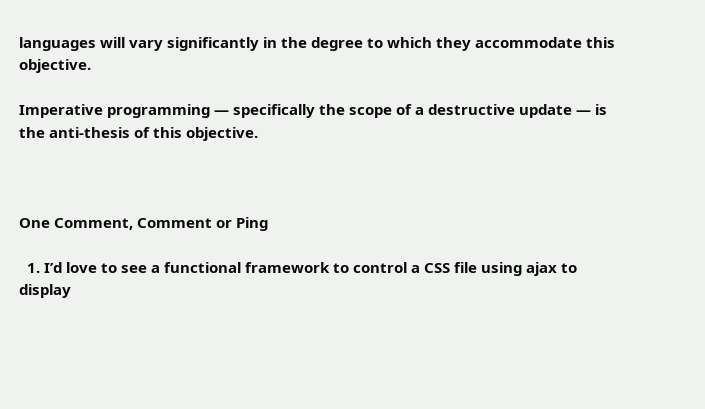languages will vary significantly in the degree to which they accommodate this objective.

Imperative programming — specifically the scope of a destructive update — is the anti-thesis of this objective.



One Comment, Comment or Ping

  1. I’d love to see a functional framework to control a CSS file using ajax to display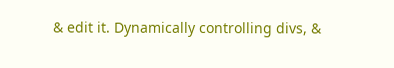& edit it. Dynamically controlling divs, &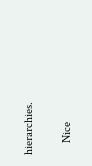hierarchies.

    Nice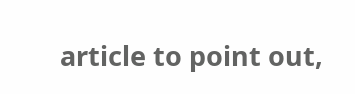article to point out,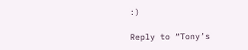:)

Reply to “Tony’s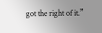got the right of it.”